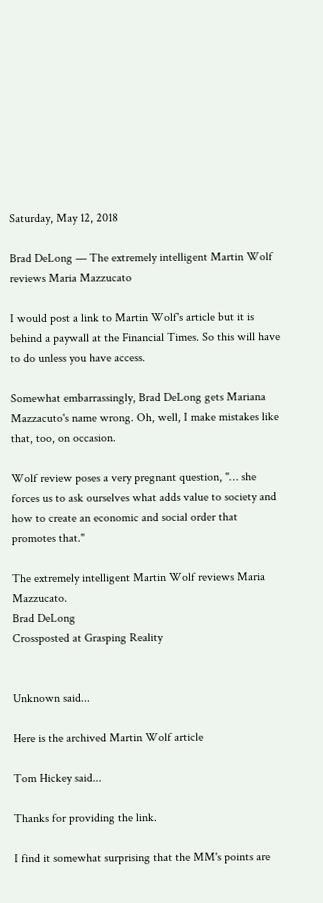Saturday, May 12, 2018

Brad DeLong — The extremely intelligent Martin Wolf reviews Maria Mazzucato

I would post a link to Martin Wolf's article but it is behind a paywall at the Financial Times. So this will have to do unless you have access.

Somewhat embarrassingly, Brad DeLong gets Mariana Mazzacuto's name wrong. Oh, well, I make mistakes like that, too, on occasion.

Wolf review poses a very pregnant question, "… she forces us to ask ourselves what adds value to society and how to create an economic and social order that promotes that."

The extremely intelligent Martin Wolf reviews Maria Mazzucato.
Brad DeLong
Crossposted at Grasping Reality


Unknown said...

Here is the archived Martin Wolf article

Tom Hickey said...

Thanks for providing the link.

I find it somewhat surprising that the MM's points are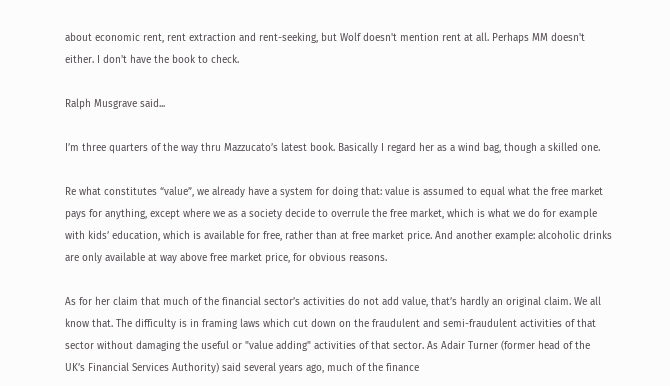about economic rent, rent extraction and rent-seeking, but Wolf doesn't mention rent at all. Perhaps MM doesn't either. I don't have the book to check.

Ralph Musgrave said...

I’m three quarters of the way thru Mazzucato’s latest book. Basically I regard her as a wind bag, though a skilled one.

Re what constitutes “value”, we already have a system for doing that: value is assumed to equal what the free market pays for anything, except where we as a society decide to overrule the free market, which is what we do for example with kids’ education, which is available for free, rather than at free market price. And another example: alcoholic drinks are only available at way above free market price, for obvious reasons.

As for her claim that much of the financial sector’s activities do not add value, that’s hardly an original claim. We all know that. The difficulty is in framing laws which cut down on the fraudulent and semi-fraudulent activities of that sector without damaging the useful or "value adding" activities of that sector. As Adair Turner (former head of the UK’s Financial Services Authority) said several years ago, much of the finance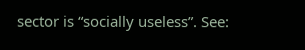sector is “socially useless”. See: